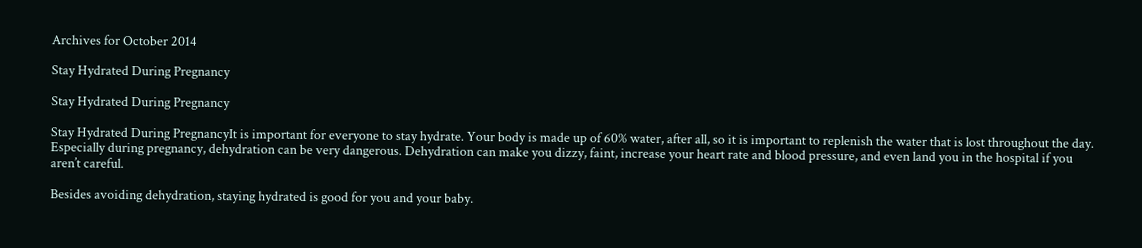Archives for October 2014

Stay Hydrated During Pregnancy

Stay Hydrated During Pregnancy

Stay Hydrated During PregnancyIt is important for everyone to stay hydrate. Your body is made up of 60% water, after all, so it is important to replenish the water that is lost throughout the day. Especially during pregnancy, dehydration can be very dangerous. Dehydration can make you dizzy, faint, increase your heart rate and blood pressure, and even land you in the hospital if you aren’t careful.

Besides avoiding dehydration, staying hydrated is good for you and your baby.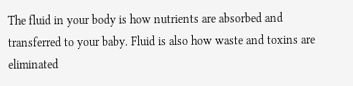The fluid in your body is how nutrients are absorbed and transferred to your baby. Fluid is also how waste and toxins are eliminated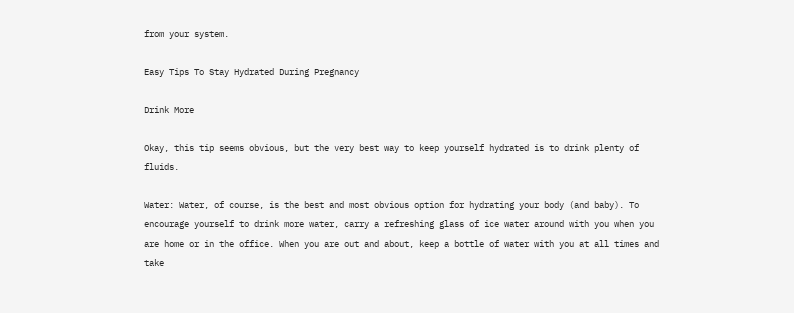from your system.

Easy Tips To Stay Hydrated During Pregnancy

Drink More

Okay, this tip seems obvious, but the very best way to keep yourself hydrated is to drink plenty of fluids.

Water: Water, of course, is the best and most obvious option for hydrating your body (and baby). To encourage yourself to drink more water, carry a refreshing glass of ice water around with you when you are home or in the office. When you are out and about, keep a bottle of water with you at all times and take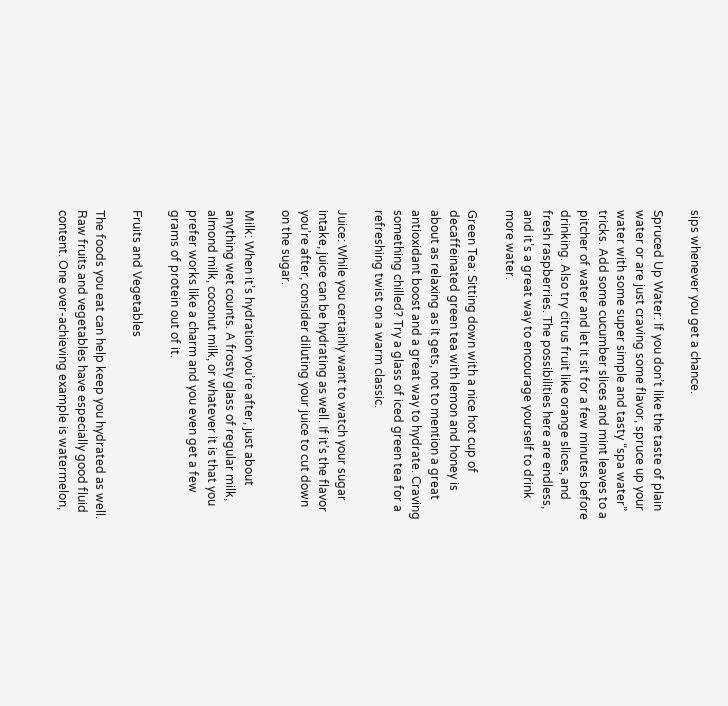sips whenever you get a chance.

Spruced Up Water: If you don’t like the taste of plain water or are just craving some flavor, spruce up your water with some super simple and tasty “spa water” tricks. Add some cucumber slices and mint leaves to a pitcher of water and let it sit for a few minutes before drinking. Also try citrus fruit like orange slices, and fresh raspberries. The possibilities here are endless, and it’s a great way to encourage yourself to drink more water.

Green Tea: Sitting down with a nice hot cup of decaffeinated green tea with lemon and honey is about as relaxing as it gets, not to mention a great antioxidant boost and a great way to hydrate. Craving something chilled? Try a glass of iced green tea for a refreshing twist on a warm classic.

Juice: While you certainly want to watch your sugar intake, juice can be hydrating as well. If it’s the flavor you’re after, consider diluting your juice to cut down on the sugar.

Milk: When it’s hydration you’re after, just about anything wet counts. A frosty glass of regular milk, almond milk, coconut milk, or whatever it is that you prefer works like a charm and you even get a few grams of protein out of it.

Fruits and Vegetables

The foods you eat can help keep you hydrated as well. Raw fruits and vegetables have especially good fluid content. One over-achieving example is watermelon,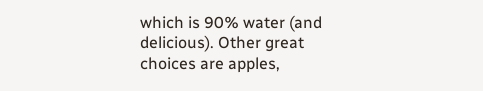which is 90% water (and delicious). Other great choices are apples,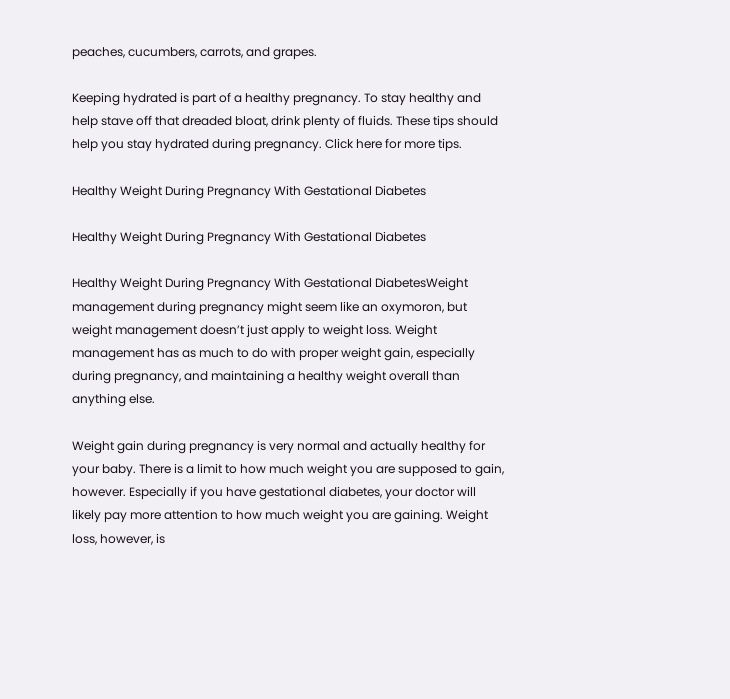peaches, cucumbers, carrots, and grapes.

Keeping hydrated is part of a healthy pregnancy. To stay healthy and help stave off that dreaded bloat, drink plenty of fluids. These tips should help you stay hydrated during pregnancy. Click here for more tips.

Healthy Weight During Pregnancy With Gestational Diabetes

Healthy Weight During Pregnancy With Gestational Diabetes

Healthy Weight During Pregnancy With Gestational DiabetesWeight management during pregnancy might seem like an oxymoron, but weight management doesn’t just apply to weight loss. Weight management has as much to do with proper weight gain, especially during pregnancy, and maintaining a healthy weight overall than anything else.

Weight gain during pregnancy is very normal and actually healthy for your baby. There is a limit to how much weight you are supposed to gain, however. Especially if you have gestational diabetes, your doctor will likely pay more attention to how much weight you are gaining. Weight loss, however, is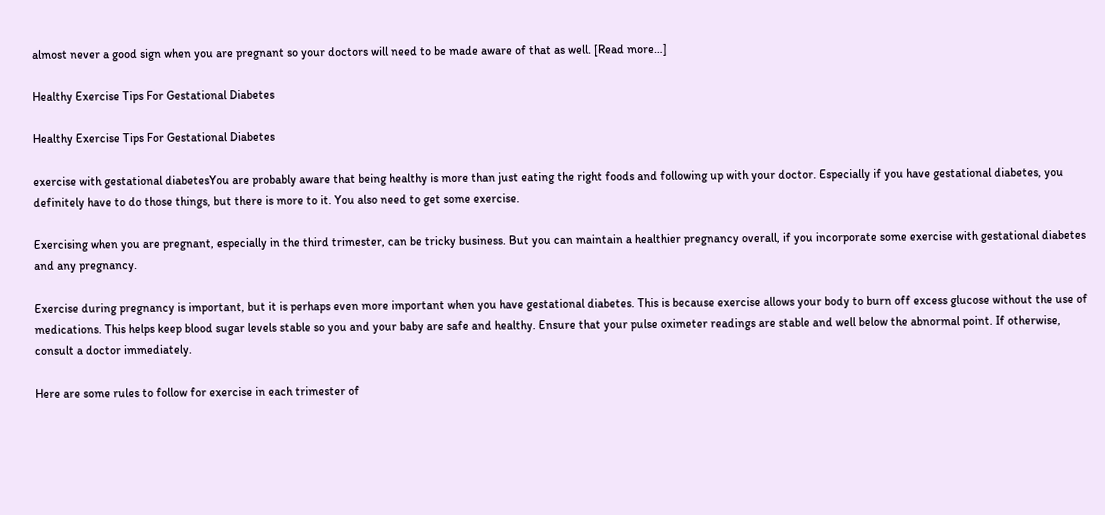almost never a good sign when you are pregnant so your doctors will need to be made aware of that as well. [Read more…]

Healthy Exercise Tips For Gestational Diabetes

Healthy Exercise Tips For Gestational Diabetes

exercise with gestational diabetesYou are probably aware that being healthy is more than just eating the right foods and following up with your doctor. Especially if you have gestational diabetes, you definitely have to do those things, but there is more to it. You also need to get some exercise.

Exercising when you are pregnant, especially in the third trimester, can be tricky business. But you can maintain a healthier pregnancy overall, if you incorporate some exercise with gestational diabetes and any pregnancy.

Exercise during pregnancy is important, but it is perhaps even more important when you have gestational diabetes. This is because exercise allows your body to burn off excess glucose without the use of medications. This helps keep blood sugar levels stable so you and your baby are safe and healthy. Ensure that your pulse oximeter readings are stable and well below the abnormal point. If otherwise, consult a doctor immediately.

Here are some rules to follow for exercise in each trimester of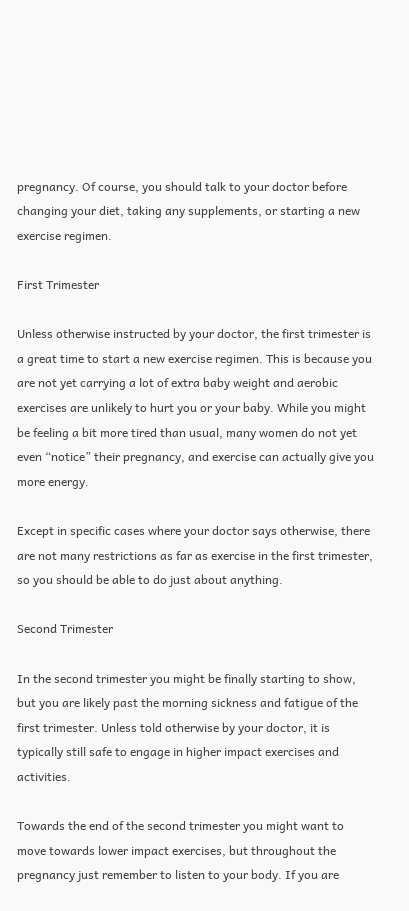pregnancy. Of course, you should talk to your doctor before changing your diet, taking any supplements, or starting a new exercise regimen.

First Trimester

Unless otherwise instructed by your doctor, the first trimester is a great time to start a new exercise regimen. This is because you are not yet carrying a lot of extra baby weight and aerobic exercises are unlikely to hurt you or your baby. While you might be feeling a bit more tired than usual, many women do not yet even “notice” their pregnancy, and exercise can actually give you more energy.

Except in specific cases where your doctor says otherwise, there are not many restrictions as far as exercise in the first trimester, so you should be able to do just about anything.

Second Trimester

In the second trimester you might be finally starting to show, but you are likely past the morning sickness and fatigue of the first trimester. Unless told otherwise by your doctor, it is typically still safe to engage in higher impact exercises and activities.

Towards the end of the second trimester you might want to move towards lower impact exercises, but throughout the pregnancy just remember to listen to your body. If you are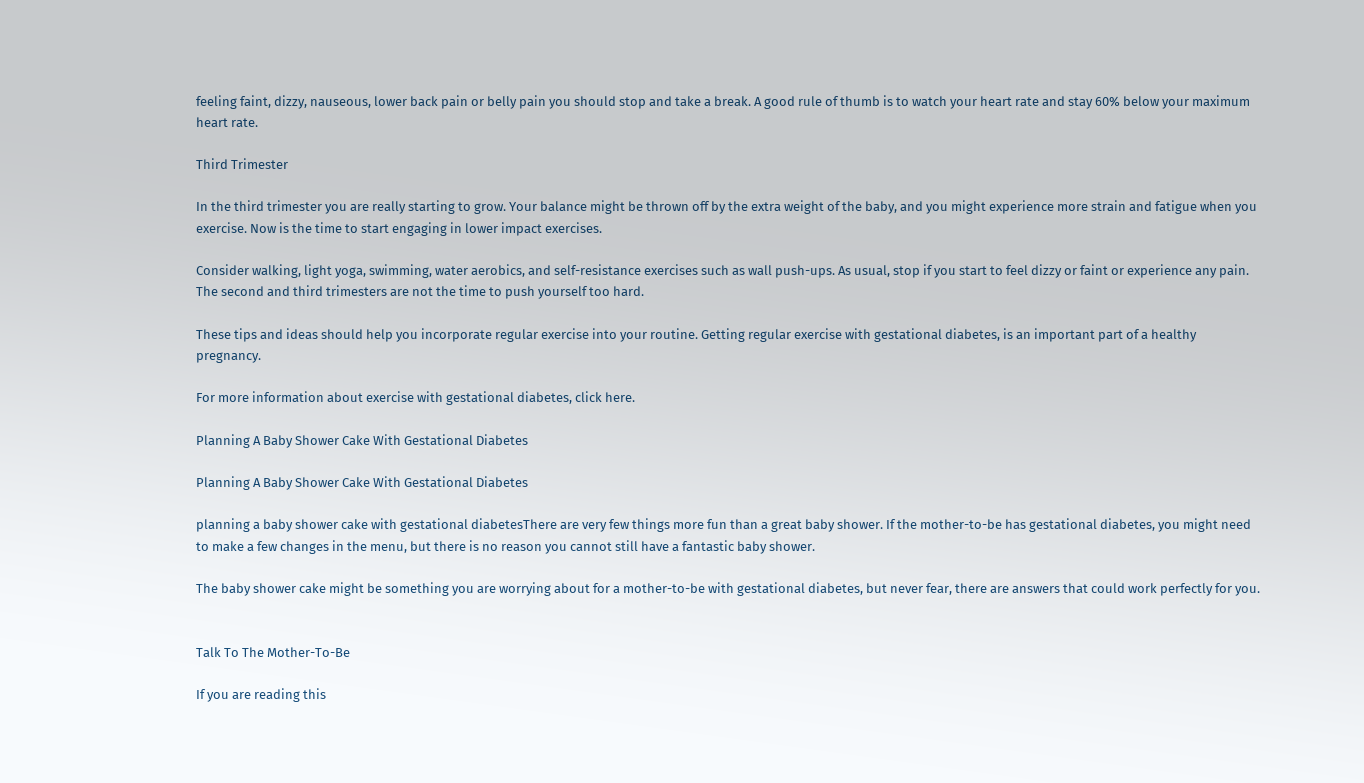feeling faint, dizzy, nauseous, lower back pain or belly pain you should stop and take a break. A good rule of thumb is to watch your heart rate and stay 60% below your maximum heart rate.

Third Trimester

In the third trimester you are really starting to grow. Your balance might be thrown off by the extra weight of the baby, and you might experience more strain and fatigue when you exercise. Now is the time to start engaging in lower impact exercises.

Consider walking, light yoga, swimming, water aerobics, and self-resistance exercises such as wall push-ups. As usual, stop if you start to feel dizzy or faint or experience any pain. The second and third trimesters are not the time to push yourself too hard.

These tips and ideas should help you incorporate regular exercise into your routine. Getting regular exercise with gestational diabetes, is an important part of a healthy pregnancy.

For more information about exercise with gestational diabetes, click here.

Planning A Baby Shower Cake With Gestational Diabetes

Planning A Baby Shower Cake With Gestational Diabetes

planning a baby shower cake with gestational diabetesThere are very few things more fun than a great baby shower. If the mother-to-be has gestational diabetes, you might need to make a few changes in the menu, but there is no reason you cannot still have a fantastic baby shower.

The baby shower cake might be something you are worrying about for a mother-to-be with gestational diabetes, but never fear, there are answers that could work perfectly for you.


Talk To The Mother-To-Be

If you are reading this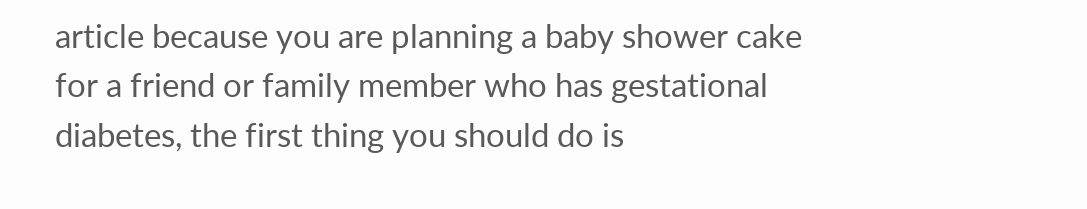article because you are planning a baby shower cake for a friend or family member who has gestational diabetes, the first thing you should do is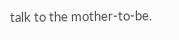talk to the mother-to-be.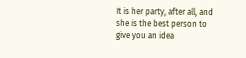It is her party, after all, and she is the best person to give you an idea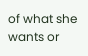of what she wants or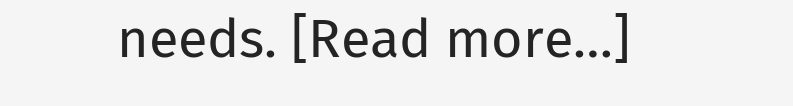needs. [Read more…]